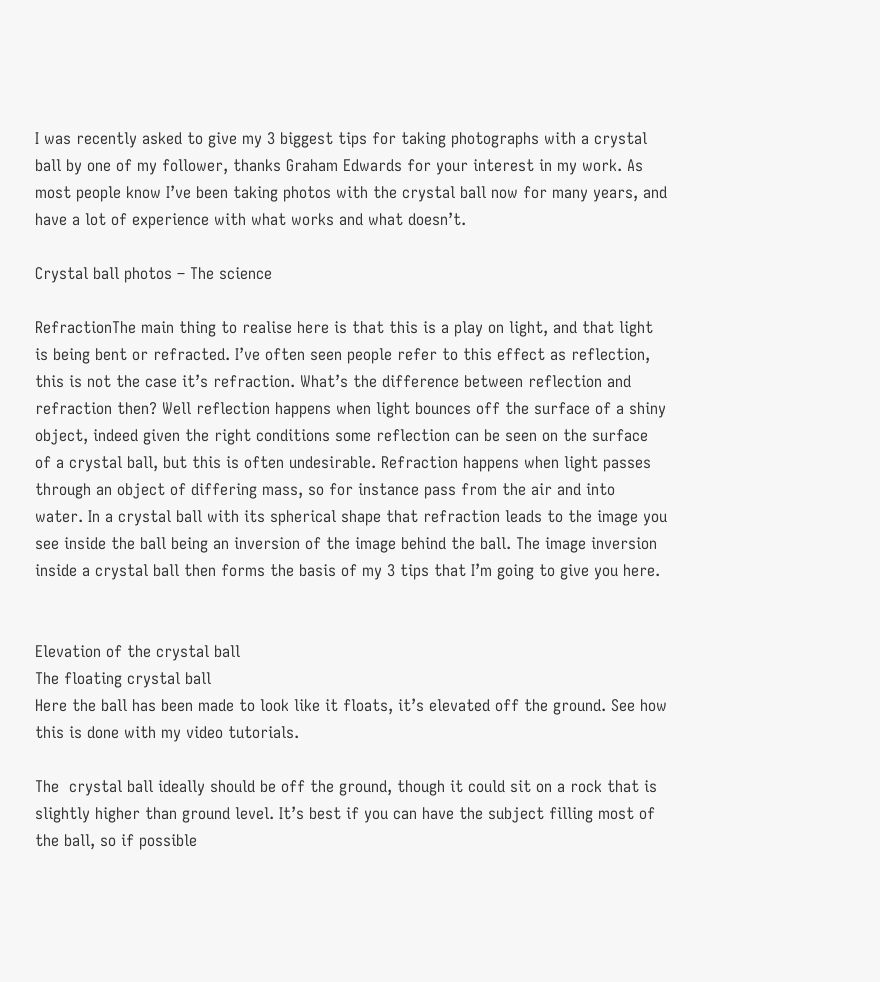I was recently asked to give my 3 biggest tips for taking photographs with a crystal ball by one of my follower, thanks Graham Edwards for your interest in my work. As most people know I’ve been taking photos with the crystal ball now for many years, and have a lot of experience with what works and what doesn’t.

Crystal ball photos – The science

RefractionThe main thing to realise here is that this is a play on light, and that light is being bent or refracted. I’ve often seen people refer to this effect as reflection, this is not the case it’s refraction. What’s the difference between reflection and refraction then? Well reflection happens when light bounces off the surface of a shiny object, indeed given the right conditions some reflection can be seen on the surface of a crystal ball, but this is often undesirable. Refraction happens when light passes through an object of differing mass, so for instance pass from the air and into water. In a crystal ball with its spherical shape that refraction leads to the image you see inside the ball being an inversion of the image behind the ball. The image inversion inside a crystal ball then forms the basis of my 3 tips that I’m going to give you here.


Elevation of the crystal ball
The floating crystal ball
Here the ball has been made to look like it floats, it’s elevated off the ground. See how this is done with my video tutorials.

The  crystal ball ideally should be off the ground, though it could sit on a rock that is slightly higher than ground level. It’s best if you can have the subject filling most of the ball, so if possible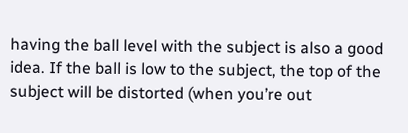having the ball level with the subject is also a good idea. If the ball is low to the subject, the top of the subject will be distorted (when you’re out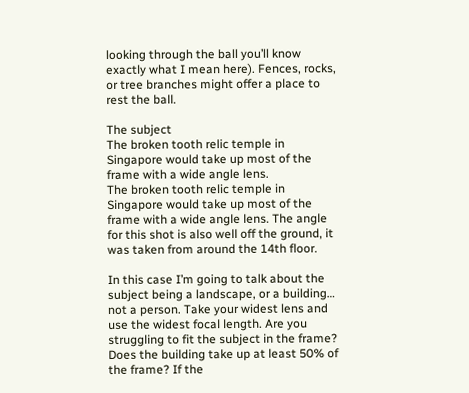looking through the ball you’ll know exactly what I mean here). Fences, rocks, or tree branches might offer a place to rest the ball.

The subject
The broken tooth relic temple in Singapore would take up most of the frame with a wide angle lens.
The broken tooth relic temple in Singapore would take up most of the frame with a wide angle lens. The angle for this shot is also well off the ground, it was taken from around the 14th floor.

In this case I’m going to talk about the subject being a landscape, or a building… not a person. Take your widest lens and use the widest focal length. Are you struggling to fit the subject in the frame? Does the building take up at least 50% of the frame? If the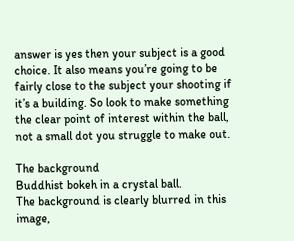answer is yes then your subject is a good choice. It also means you’re going to be fairly close to the subject your shooting if it’s a building. So look to make something the clear point of interest within the ball, not a small dot you struggle to make out.

The background
Buddhist bokeh in a crystal ball.
The background is clearly blurred in this image,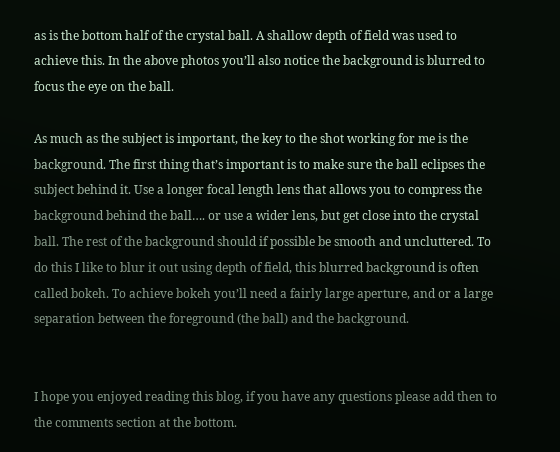as is the bottom half of the crystal ball. A shallow depth of field was used to achieve this. In the above photos you’ll also notice the background is blurred to focus the eye on the ball.

As much as the subject is important, the key to the shot working for me is the background. The first thing that’s important is to make sure the ball eclipses the subject behind it. Use a longer focal length lens that allows you to compress the background behind the ball…. or use a wider lens, but get close into the crystal ball. The rest of the background should if possible be smooth and uncluttered. To do this I like to blur it out using depth of field, this blurred background is often called bokeh. To achieve bokeh you’ll need a fairly large aperture, and or a large separation between the foreground (the ball) and the background.


I hope you enjoyed reading this blog, if you have any questions please add then to the comments section at the bottom.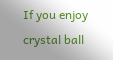If you enjoy crystal ball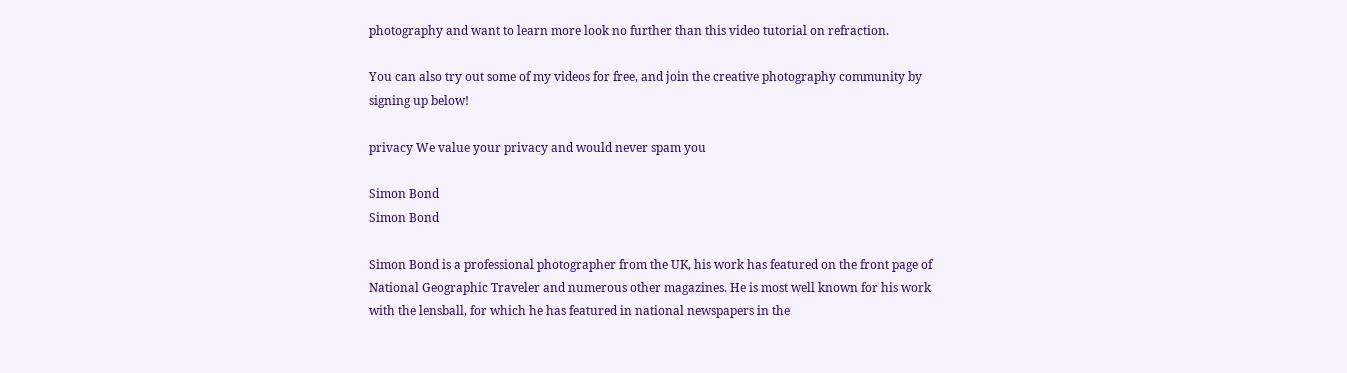photography and want to learn more look no further than this video tutorial on refraction.

You can also try out some of my videos for free, and join the creative photography community by signing up below!

privacy We value your privacy and would never spam you

Simon Bond
Simon Bond

Simon Bond is a professional photographer from the UK, his work has featured on the front page of National Geographic Traveler and numerous other magazines. He is most well known for his work with the lensball, for which he has featured in national newspapers in the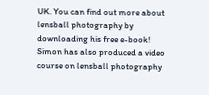UK. You can find out more about lensball photography by downloading his free e-book! Simon has also produced a video course on lensball photography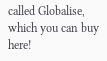called Globalise, which you can buy here!